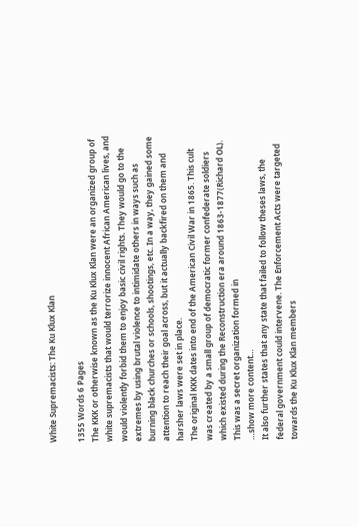White Supremacists: The Ku Klux Klan

1355 Words 6 Pages
The KKK or otherwise known as the Ku Klux Klan were an organized group of white supremacists that would terrorize innocent African American lives, and would violently forbid them to enjoy basic civil rights. They would go to the extremes by using brutal violence to intimidate others in ways such as burning black churches or schools, shootings, etc. In a way, they gained some attention to reach their goal across, but it actually backfired on them and harsher laws were set in place.
The original KKK dates into end of the American Civil War in 1865. This cult was created by a small group of democratic former confederate soldiers which existed during the Reconstruction era around 1863-1877(Richard OL). This was a secret organization formed in
…show more content…
It also further states that any state that failed to follow theses laws, the federal government could intervene. The Enforcement Acts were targeted towards the Ku Klux Klan members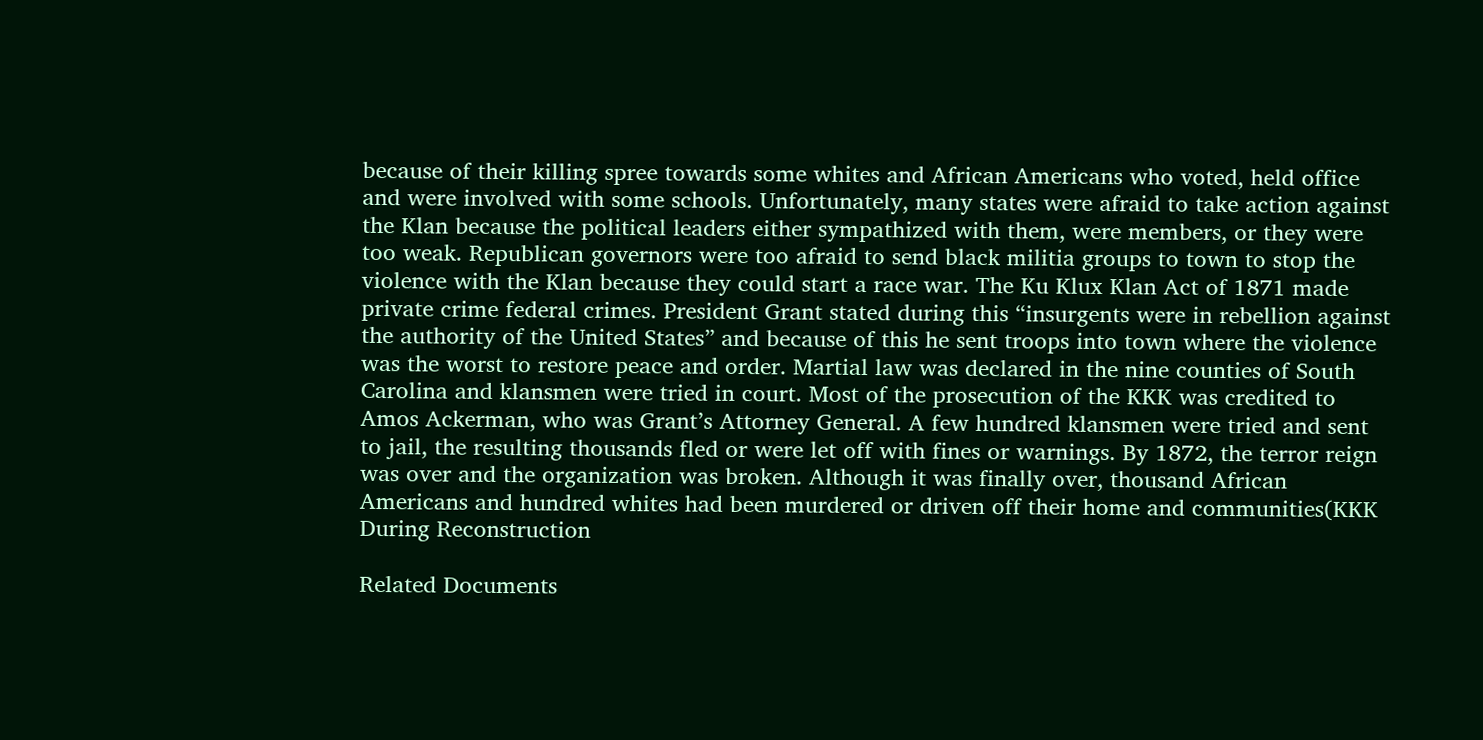because of their killing spree towards some whites and African Americans who voted, held office and were involved with some schools. Unfortunately, many states were afraid to take action against the Klan because the political leaders either sympathized with them, were members, or they were too weak. Republican governors were too afraid to send black militia groups to town to stop the violence with the Klan because they could start a race war. The Ku Klux Klan Act of 1871 made private crime federal crimes. President Grant stated during this “insurgents were in rebellion against the authority of the United States” and because of this he sent troops into town where the violence was the worst to restore peace and order. Martial law was declared in the nine counties of South Carolina and klansmen were tried in court. Most of the prosecution of the KKK was credited to Amos Ackerman, who was Grant’s Attorney General. A few hundred klansmen were tried and sent to jail, the resulting thousands fled or were let off with fines or warnings. By 1872, the terror reign was over and the organization was broken. Although it was finally over, thousand African Americans and hundred whites had been murdered or driven off their home and communities(KKK During Reconstruction

Related Documents